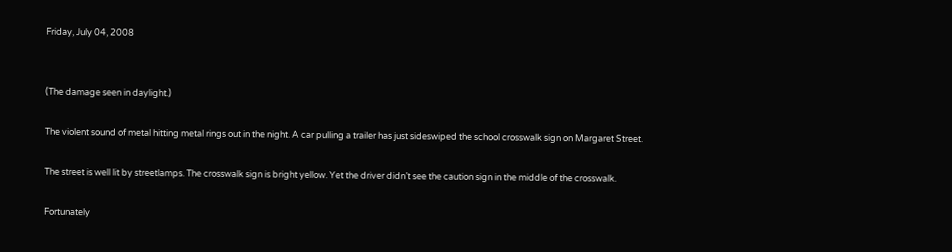Friday, July 04, 2008


(The damage seen in daylight.)

The violent sound of metal hitting metal rings out in the night. A car pulling a trailer has just sideswiped the school crosswalk sign on Margaret Street.

The street is well lit by streetlamps. The crosswalk sign is bright yellow. Yet the driver didn’t see the caution sign in the middle of the crosswalk.

Fortunately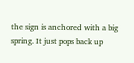the sign is anchored with a big spring. It just pops back up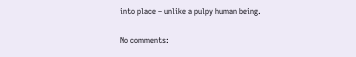into place – unlike a pulpy human being.

No comments: